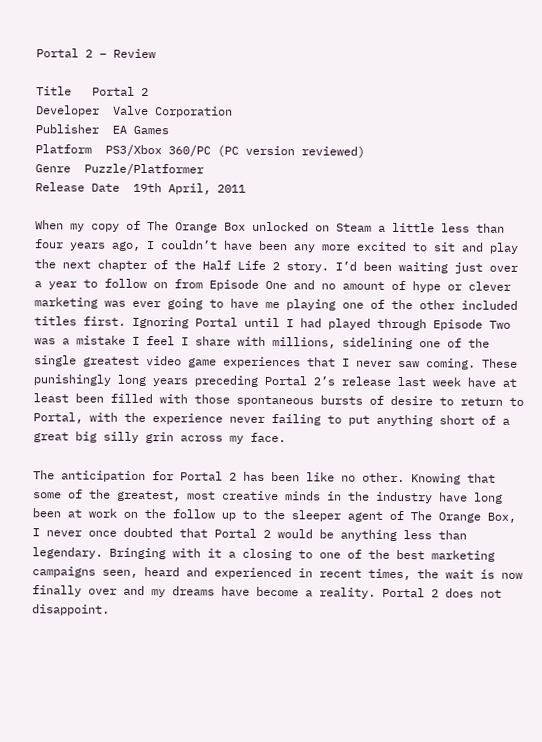Portal 2 – Review

Title   Portal 2
Developer  Valve Corporation
Publisher  EA Games
Platform  PS3/Xbox 360/PC (PC version reviewed)
Genre  Puzzle/Platformer
Release Date  19th April, 2011

When my copy of The Orange Box unlocked on Steam a little less than four years ago, I couldn’t have been any more excited to sit and play the next chapter of the Half Life 2 story. I’d been waiting just over a year to follow on from Episode One and no amount of hype or clever marketing was ever going to have me playing one of the other included titles first. Ignoring Portal until I had played through Episode Two was a mistake I feel I share with millions, sidelining one of the single greatest video game experiences that I never saw coming. These punishingly long years preceding Portal 2’s release last week have at least been filled with those spontaneous bursts of desire to return to Portal, with the experience never failing to put anything short of a great big silly grin across my face.

The anticipation for Portal 2 has been like no other. Knowing that some of the greatest, most creative minds in the industry have long been at work on the follow up to the sleeper agent of The Orange Box, I never once doubted that Portal 2 would be anything less than legendary. Bringing with it a closing to one of the best marketing campaigns seen, heard and experienced in recent times, the wait is now finally over and my dreams have become a reality. Portal 2 does not disappoint.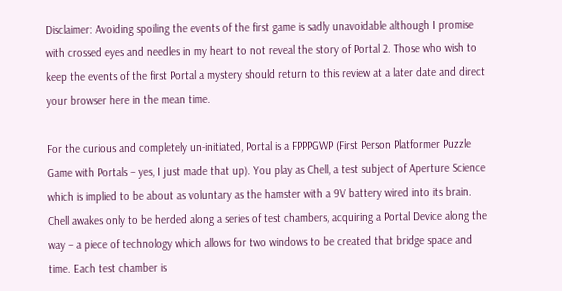Disclaimer: Avoiding spoiling the events of the first game is sadly unavoidable although I promise with crossed eyes and needles in my heart to not reveal the story of Portal 2. Those who wish to keep the events of the first Portal a mystery should return to this review at a later date and direct your browser here in the mean time.

For the curious and completely un-initiated, Portal is a FPPPGWP (First Person Platformer Puzzle Game with Portals – yes, I just made that up). You play as Chell, a test subject of Aperture Science which is implied to be about as voluntary as the hamster with a 9V battery wired into its brain. Chell awakes only to be herded along a series of test chambers, acquiring a Portal Device along the way – a piece of technology which allows for two windows to be created that bridge space and time. Each test chamber is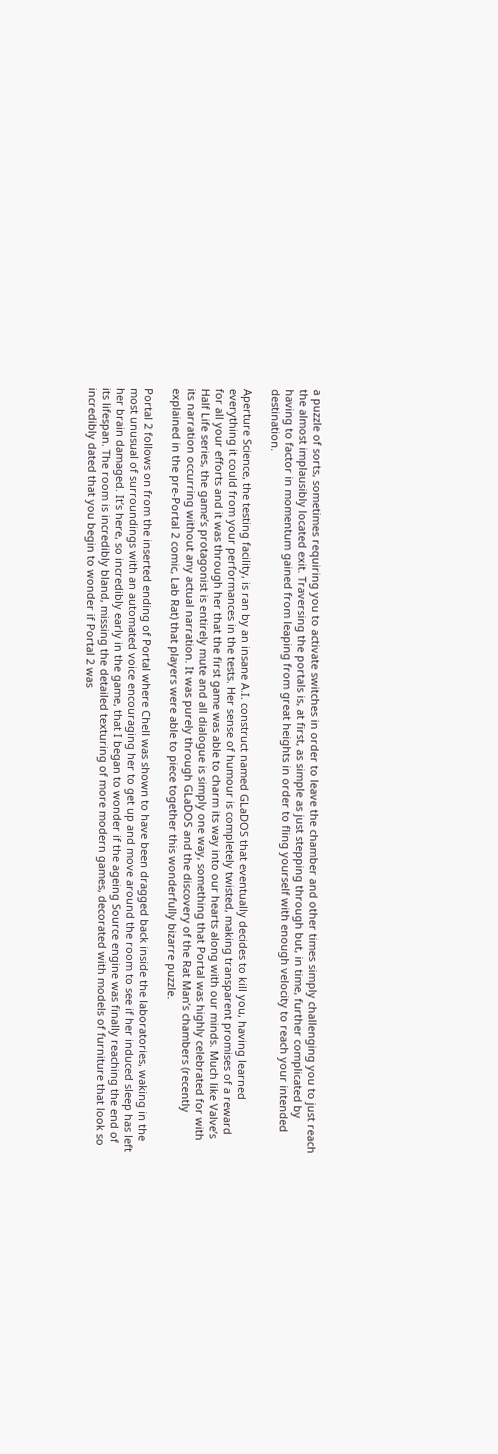a puzzle of sorts, sometimes requiring you to activate switches in order to leave the chamber and other times simply challenging you to just reach the almost implausibly located exit. Traversing the portals is, at first, as simple as just stepping through but, in time, further complicated by having to factor in momentum gained from leaping from great heights in order to fling yourself with enough velocity to reach your intended destination.

Aperture Science, the testing facility, is ran by an insane A.I. construct named GLaDOS that eventually decides to kill you, having learned everything it could from your performances in the tests. Her sense of humour is completely twisted, making transparent promises of a reward for all your efforts and it was through her that the first game was able to charm its way into our hearts along with our minds. Much like Valve’s Half Life series, the game’s protagonist is entirely mute and all dialogue is simply one way, something that Portal was highly celebrated for with its narration occurring without any actual narration. It was purely through GLaDOS and the discovery of the Rat Man’s chambers (recently explained in the pre-Portal 2 comic, Lab Rat) that players were able to piece together this wonderfully bizarre puzzle.

Portal 2 follows on from the inserted ending of Portal where Chell was shown to have been dragged back inside the laboratories, waking in the most unusual of surroundings with an automated voice encouraging her to get up and move around the room to see if her induced sleep has left her brain damaged. It’s here, so incredibly early in the game, that I began to wonder if the ageing Source engine was finally reaching the end of its lifespan. The room is incredibly bland, missing the detailed texturing of more modern games, decorated with models of furniture that look so incredibly dated that you begin to wonder if Portal 2 was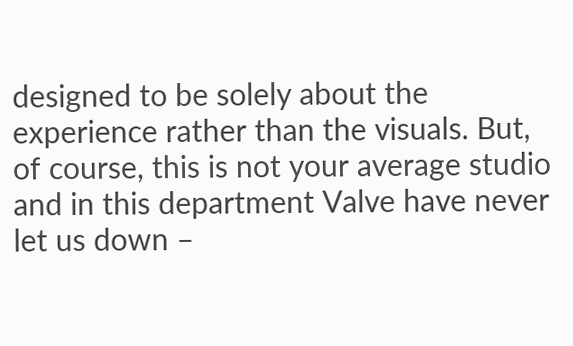designed to be solely about the experience rather than the visuals. But, of course, this is not your average studio and in this department Valve have never let us down –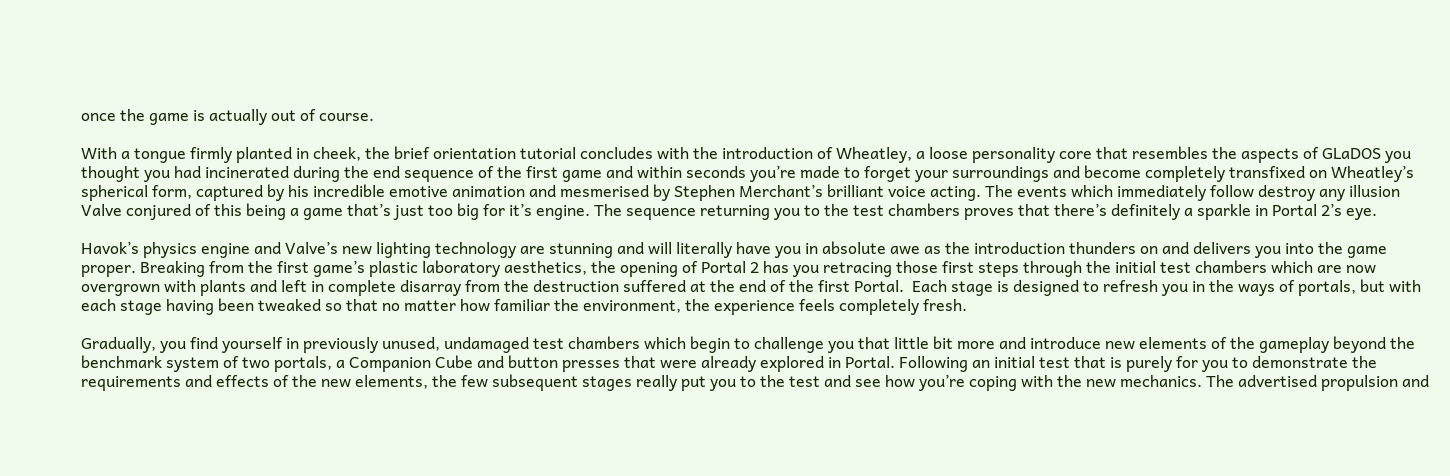once the game is actually out of course.

With a tongue firmly planted in cheek, the brief orientation tutorial concludes with the introduction of Wheatley, a loose personality core that resembles the aspects of GLaDOS you thought you had incinerated during the end sequence of the first game and within seconds you’re made to forget your surroundings and become completely transfixed on Wheatley’s spherical form, captured by his incredible emotive animation and mesmerised by Stephen Merchant’s brilliant voice acting. The events which immediately follow destroy any illusion Valve conjured of this being a game that’s just too big for it’s engine. The sequence returning you to the test chambers proves that there’s definitely a sparkle in Portal 2’s eye.

Havok’s physics engine and Valve’s new lighting technology are stunning and will literally have you in absolute awe as the introduction thunders on and delivers you into the game proper. Breaking from the first game’s plastic laboratory aesthetics, the opening of Portal 2 has you retracing those first steps through the initial test chambers which are now overgrown with plants and left in complete disarray from the destruction suffered at the end of the first Portal.  Each stage is designed to refresh you in the ways of portals, but with each stage having been tweaked so that no matter how familiar the environment, the experience feels completely fresh.

Gradually, you find yourself in previously unused, undamaged test chambers which begin to challenge you that little bit more and introduce new elements of the gameplay beyond the benchmark system of two portals, a Companion Cube and button presses that were already explored in Portal. Following an initial test that is purely for you to demonstrate the requirements and effects of the new elements, the few subsequent stages really put you to the test and see how you’re coping with the new mechanics. The advertised propulsion and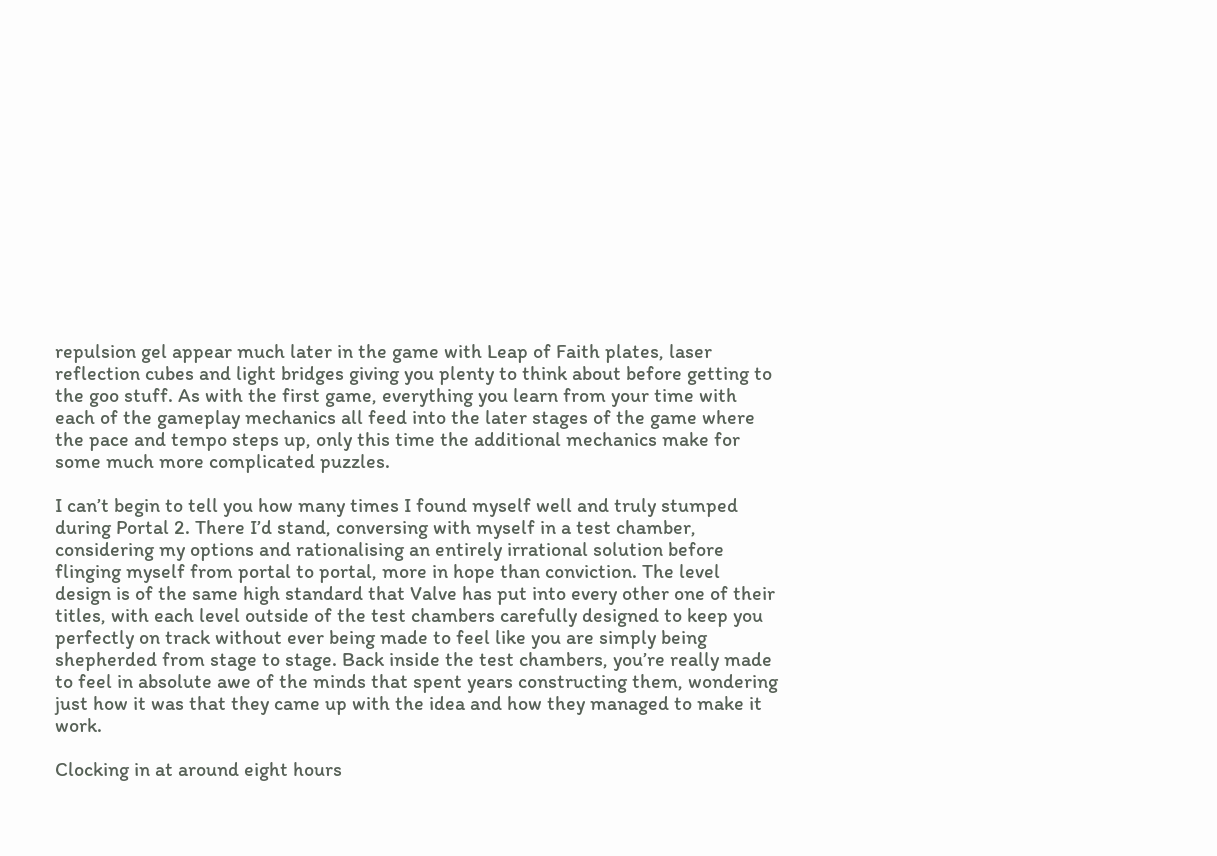repulsion gel appear much later in the game with Leap of Faith plates, laser reflection cubes and light bridges giving you plenty to think about before getting to the goo stuff. As with the first game, everything you learn from your time with each of the gameplay mechanics all feed into the later stages of the game where the pace and tempo steps up, only this time the additional mechanics make for some much more complicated puzzles.

I can’t begin to tell you how many times I found myself well and truly stumped during Portal 2. There I’d stand, conversing with myself in a test chamber, considering my options and rationalising an entirely irrational solution before flinging myself from portal to portal, more in hope than conviction. The level design is of the same high standard that Valve has put into every other one of their titles, with each level outside of the test chambers carefully designed to keep you perfectly on track without ever being made to feel like you are simply being shepherded from stage to stage. Back inside the test chambers, you’re really made to feel in absolute awe of the minds that spent years constructing them, wondering just how it was that they came up with the idea and how they managed to make it work.

Clocking in at around eight hours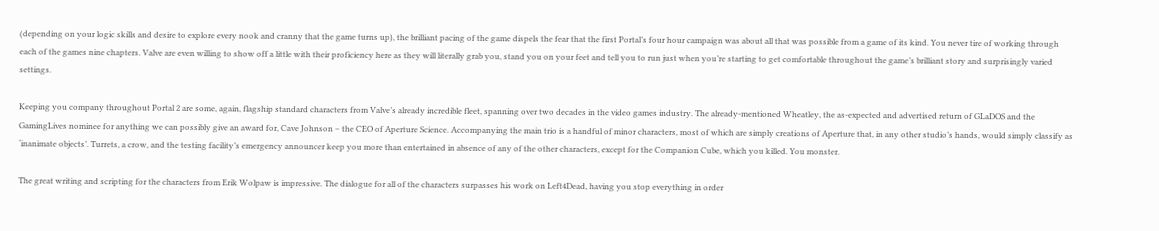(depending on your logic skills and desire to explore every nook and cranny that the game turns up), the brilliant pacing of the game dispels the fear that the first Portal’s four hour campaign was about all that was possible from a game of its kind. You never tire of working through each of the games nine chapters. Valve are even willing to show off a little with their proficiency here as they will literally grab you, stand you on your feet and tell you to run just when you’re starting to get comfortable throughout the game’s brilliant story and surprisingly varied settings.

Keeping you company throughout Portal 2 are some, again, flagship standard characters from Valve’s already incredible fleet, spanning over two decades in the video games industry. The already-mentioned Wheatley, the as-expected and advertised return of GLaDOS and the GamingLives nominee for anything we can possibly give an award for, Cave Johnson – the CEO of Aperture Science. Accompanying the main trio is a handful of minor characters, most of which are simply creations of Aperture that, in any other studio’s hands, would simply classify as ‘inanimate objects’. Turrets, a crow, and the testing facility’s emergency announcer keep you more than entertained in absence of any of the other characters, except for the Companion Cube, which you killed. You monster.

The great writing and scripting for the characters from Erik Wolpaw is impressive. The dialogue for all of the characters surpasses his work on Left4Dead, having you stop everything in order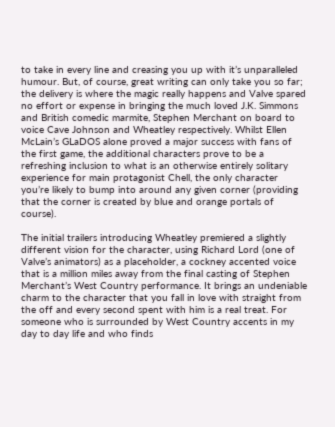to take in every line and creasing you up with it’s unparalleled humour. But, of course, great writing can only take you so far; the delivery is where the magic really happens and Valve spared no effort or expense in bringing the much loved J.K. Simmons and British comedic marmite, Stephen Merchant on board to voice Cave Johnson and Wheatley respectively. Whilst Ellen McLain’s GLaDOS alone proved a major success with fans of the first game, the additional characters prove to be a refreshing inclusion to what is an otherwise entirely solitary experience for main protagonist Chell, the only character you’re likely to bump into around any given corner (providing that the corner is created by blue and orange portals of course).

The initial trailers introducing Wheatley premiered a slightly different vision for the character, using Richard Lord (one of Valve’s animators) as a placeholder, a cockney accented voice that is a million miles away from the final casting of Stephen Merchant’s West Country performance. It brings an undeniable charm to the character that you fall in love with straight from the off and every second spent with him is a real treat. For someone who is surrounded by West Country accents in my day to day life and who finds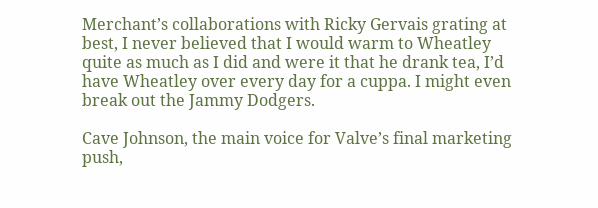Merchant’s collaborations with Ricky Gervais grating at best, I never believed that I would warm to Wheatley quite as much as I did and were it that he drank tea, I’d have Wheatley over every day for a cuppa. I might even break out the Jammy Dodgers.

Cave Johnson, the main voice for Valve’s final marketing push,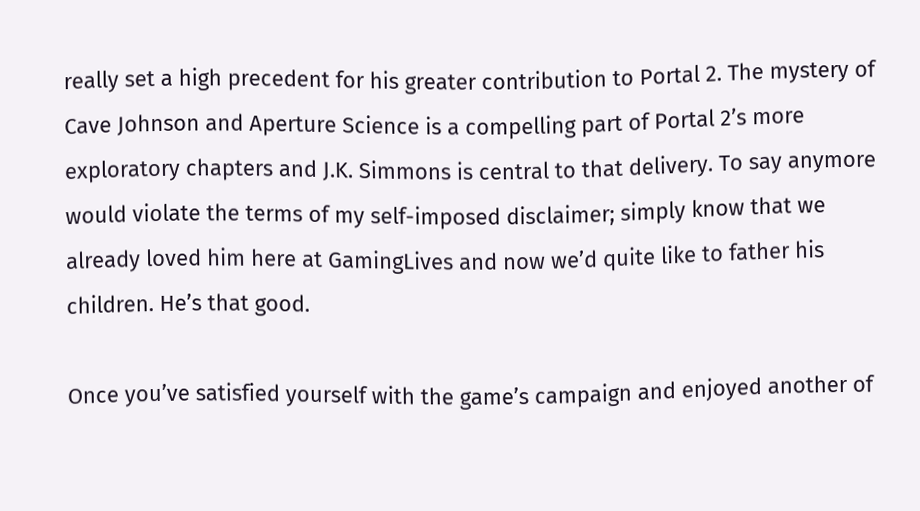really set a high precedent for his greater contribution to Portal 2. The mystery of Cave Johnson and Aperture Science is a compelling part of Portal 2’s more exploratory chapters and J.K. Simmons is central to that delivery. To say anymore would violate the terms of my self-imposed disclaimer; simply know that we already loved him here at GamingLives and now we’d quite like to father his children. He’s that good.

Once you’ve satisfied yourself with the game’s campaign and enjoyed another of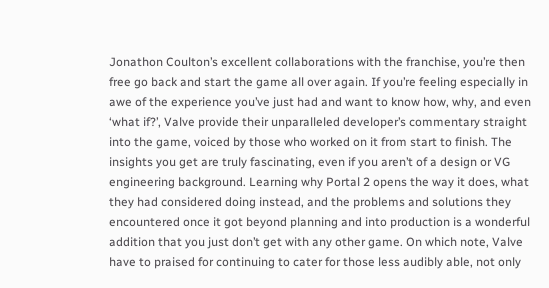Jonathon Coulton’s excellent collaborations with the franchise, you’re then free go back and start the game all over again. If you’re feeling especially in awe of the experience you’ve just had and want to know how, why, and even ‘what if?’, Valve provide their unparalleled developer’s commentary straight into the game, voiced by those who worked on it from start to finish. The insights you get are truly fascinating, even if you aren’t of a design or VG engineering background. Learning why Portal 2 opens the way it does, what they had considered doing instead, and the problems and solutions they encountered once it got beyond planning and into production is a wonderful addition that you just don’t get with any other game. On which note, Valve have to praised for continuing to cater for those less audibly able, not only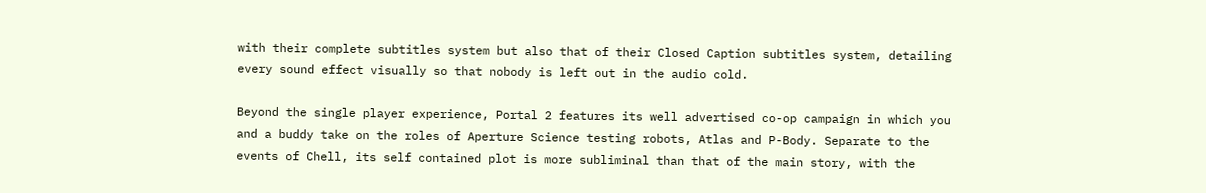with their complete subtitles system but also that of their Closed Caption subtitles system, detailing every sound effect visually so that nobody is left out in the audio cold.

Beyond the single player experience, Portal 2 features its well advertised co-op campaign in which you and a buddy take on the roles of Aperture Science testing robots, Atlas and P-Body. Separate to the events of Chell, its self contained plot is more subliminal than that of the main story, with the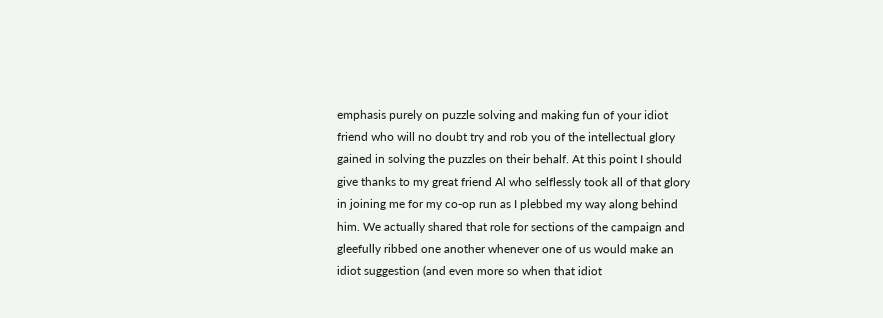emphasis purely on puzzle solving and making fun of your idiot friend who will no doubt try and rob you of the intellectual glory gained in solving the puzzles on their behalf. At this point I should give thanks to my great friend Al who selflessly took all of that glory in joining me for my co-op run as I plebbed my way along behind him. We actually shared that role for sections of the campaign and gleefully ribbed one another whenever one of us would make an idiot suggestion (and even more so when that idiot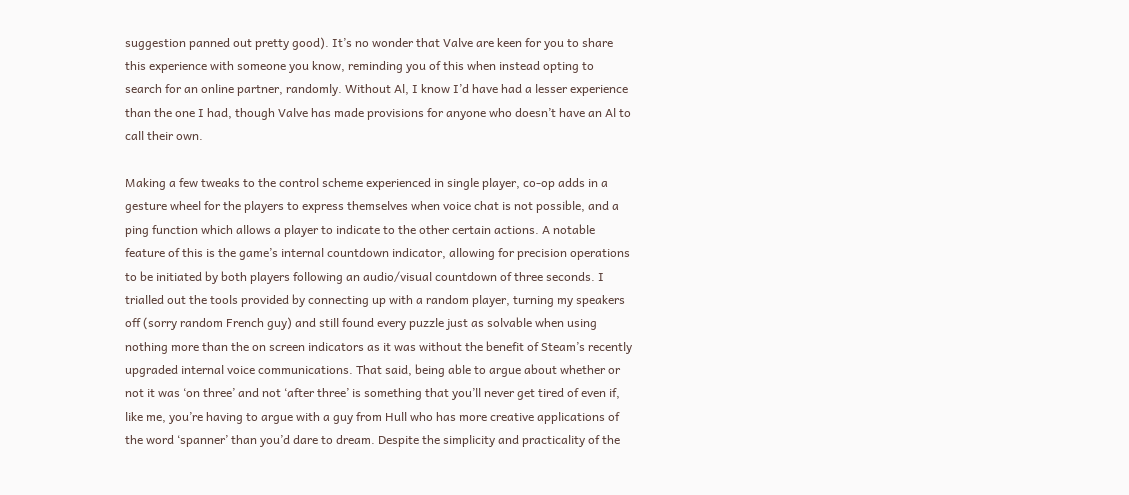suggestion panned out pretty good). It’s no wonder that Valve are keen for you to share this experience with someone you know, reminding you of this when instead opting to search for an online partner, randomly. Without Al, I know I’d have had a lesser experience than the one I had, though Valve has made provisions for anyone who doesn’t have an Al to call their own.

Making a few tweaks to the control scheme experienced in single player, co-op adds in a gesture wheel for the players to express themselves when voice chat is not possible, and a ping function which allows a player to indicate to the other certain actions. A notable feature of this is the game’s internal countdown indicator, allowing for precision operations to be initiated by both players following an audio/visual countdown of three seconds. I trialled out the tools provided by connecting up with a random player, turning my speakers off (sorry random French guy) and still found every puzzle just as solvable when using nothing more than the on screen indicators as it was without the benefit of Steam’s recently upgraded internal voice communications. That said, being able to argue about whether or not it was ‘on three’ and not ‘after three’ is something that you’ll never get tired of even if, like me, you’re having to argue with a guy from Hull who has more creative applications of the word ‘spanner’ than you’d dare to dream. Despite the simplicity and practicality of the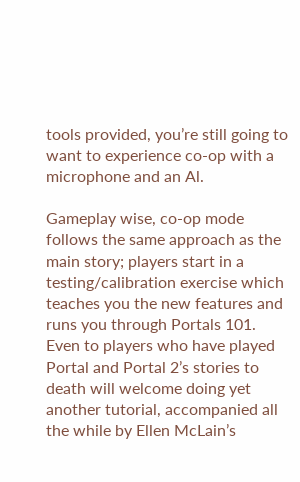tools provided, you’re still going to want to experience co-op with a microphone and an Al.

Gameplay wise, co-op mode follows the same approach as the main story; players start in a testing/calibration exercise which teaches you the new features and runs you through Portals 101. Even to players who have played Portal and Portal 2’s stories to death will welcome doing yet another tutorial, accompanied all the while by Ellen McLain’s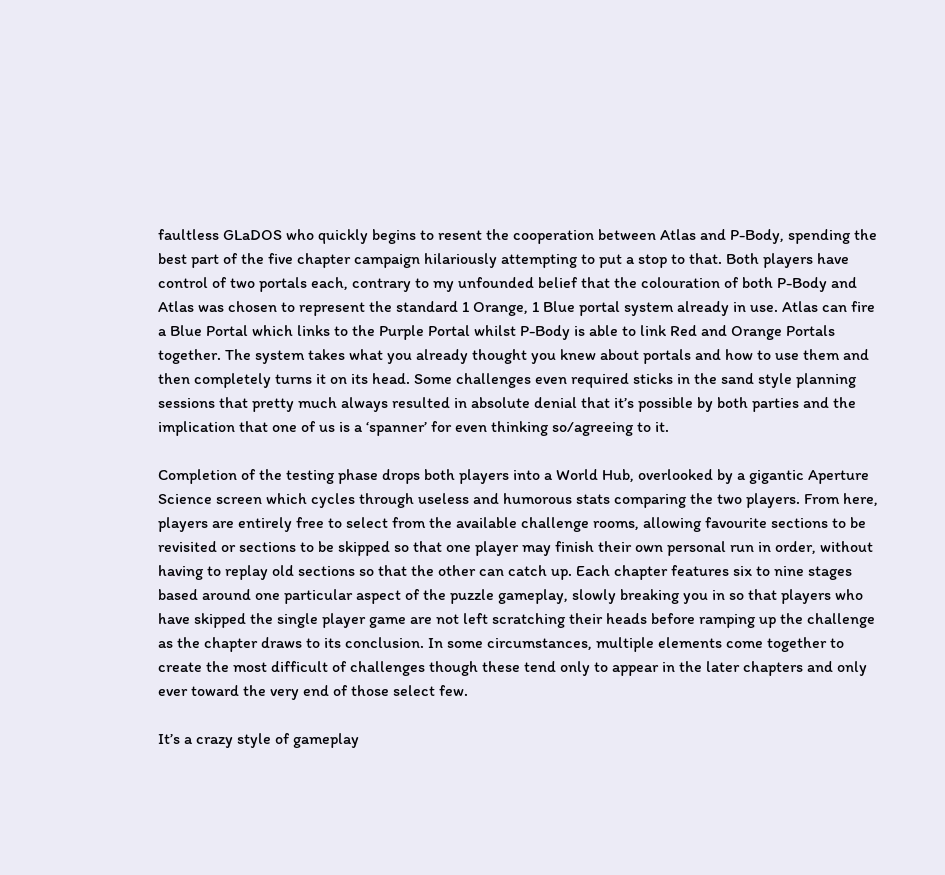faultless GLaDOS who quickly begins to resent the cooperation between Atlas and P-Body, spending the best part of the five chapter campaign hilariously attempting to put a stop to that. Both players have control of two portals each, contrary to my unfounded belief that the colouration of both P-Body and Atlas was chosen to represent the standard 1 Orange, 1 Blue portal system already in use. Atlas can fire a Blue Portal which links to the Purple Portal whilst P-Body is able to link Red and Orange Portals together. The system takes what you already thought you knew about portals and how to use them and then completely turns it on its head. Some challenges even required sticks in the sand style planning sessions that pretty much always resulted in absolute denial that it’s possible by both parties and the implication that one of us is a ‘spanner’ for even thinking so/agreeing to it.

Completion of the testing phase drops both players into a World Hub, overlooked by a gigantic Aperture Science screen which cycles through useless and humorous stats comparing the two players. From here, players are entirely free to select from the available challenge rooms, allowing favourite sections to be revisited or sections to be skipped so that one player may finish their own personal run in order, without having to replay old sections so that the other can catch up. Each chapter features six to nine stages based around one particular aspect of the puzzle gameplay, slowly breaking you in so that players who have skipped the single player game are not left scratching their heads before ramping up the challenge as the chapter draws to its conclusion. In some circumstances, multiple elements come together to create the most difficult of challenges though these tend only to appear in the later chapters and only ever toward the very end of those select few.

It’s a crazy style of gameplay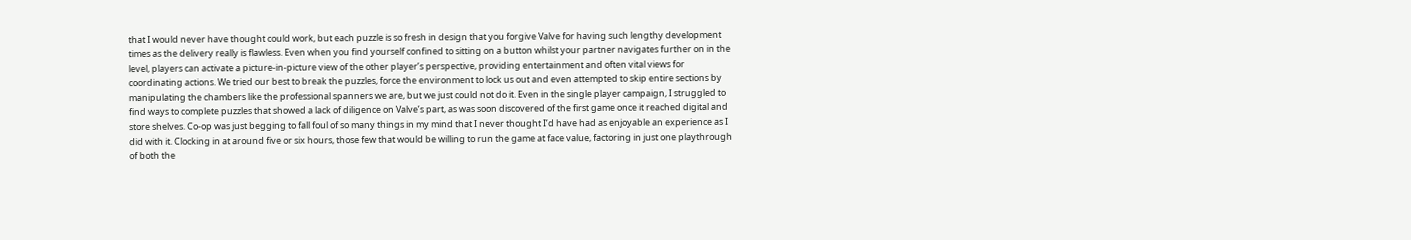that I would never have thought could work, but each puzzle is so fresh in design that you forgive Valve for having such lengthy development times as the delivery really is flawless. Even when you find yourself confined to sitting on a button whilst your partner navigates further on in the level, players can activate a picture-in-picture view of the other player’s perspective, providing entertainment and often vital views for coordinating actions. We tried our best to break the puzzles, force the environment to lock us out and even attempted to skip entire sections by manipulating the chambers like the professional spanners we are, but we just could not do it. Even in the single player campaign, I struggled to find ways to complete puzzles that showed a lack of diligence on Valve’s part, as was soon discovered of the first game once it reached digital and store shelves. Co-op was just begging to fall foul of so many things in my mind that I never thought I’d have had as enjoyable an experience as I did with it. Clocking in at around five or six hours, those few that would be willing to run the game at face value, factoring in just one playthrough of both the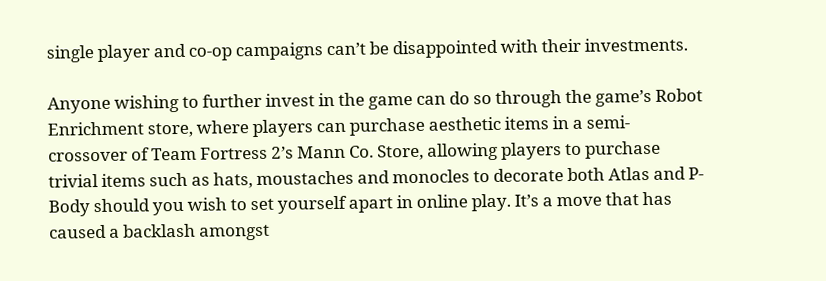single player and co-op campaigns can’t be disappointed with their investments.

Anyone wishing to further invest in the game can do so through the game’s Robot Enrichment store, where players can purchase aesthetic items in a semi-crossover of Team Fortress 2’s Mann Co. Store, allowing players to purchase trivial items such as hats, moustaches and monocles to decorate both Atlas and P-Body should you wish to set yourself apart in online play. It’s a move that has caused a backlash amongst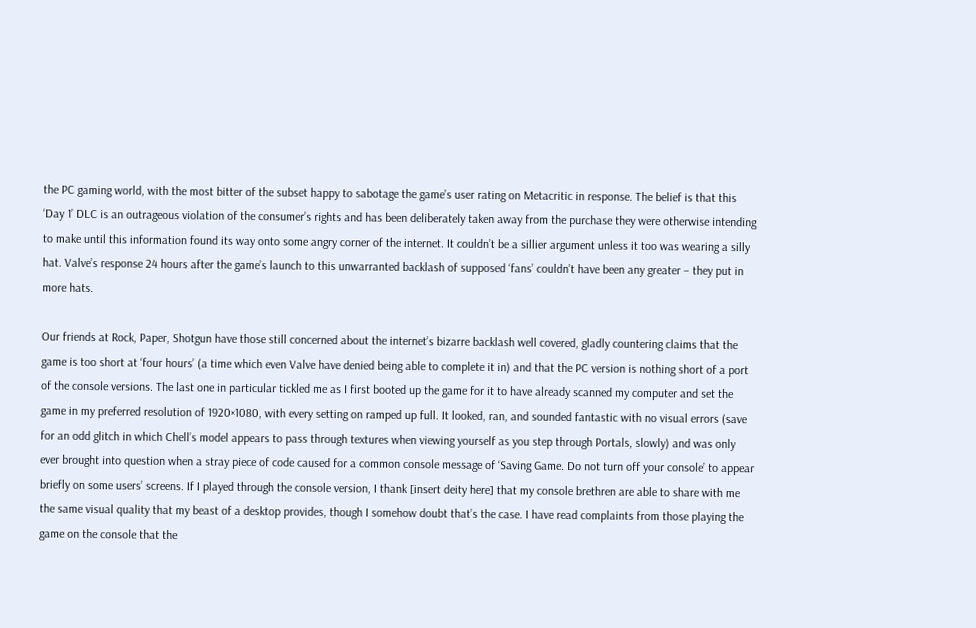the PC gaming world, with the most bitter of the subset happy to sabotage the game’s user rating on Metacritic in response. The belief is that this ‘Day 1’ DLC is an outrageous violation of the consumer’s rights and has been deliberately taken away from the purchase they were otherwise intending to make until this information found its way onto some angry corner of the internet. It couldn’t be a sillier argument unless it too was wearing a silly hat. Valve’s response 24 hours after the game’s launch to this unwarranted backlash of supposed ‘fans’ couldn’t have been any greater – they put in more hats.

Our friends at Rock, Paper, Shotgun have those still concerned about the internet’s bizarre backlash well covered, gladly countering claims that the game is too short at ‘four hours’ (a time which even Valve have denied being able to complete it in) and that the PC version is nothing short of a port of the console versions. The last one in particular tickled me as I first booted up the game for it to have already scanned my computer and set the game in my preferred resolution of 1920×1080, with every setting on ramped up full. It looked, ran, and sounded fantastic with no visual errors (save for an odd glitch in which Chell’s model appears to pass through textures when viewing yourself as you step through Portals, slowly) and was only ever brought into question when a stray piece of code caused for a common console message of ‘Saving Game. Do not turn off your console’ to appear briefly on some users’ screens. If I played through the console version, I thank [insert deity here] that my console brethren are able to share with me the same visual quality that my beast of a desktop provides, though I somehow doubt that’s the case. I have read complaints from those playing the game on the console that the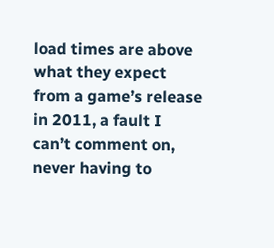load times are above what they expect from a game’s release in 2011, a fault I can’t comment on, never having to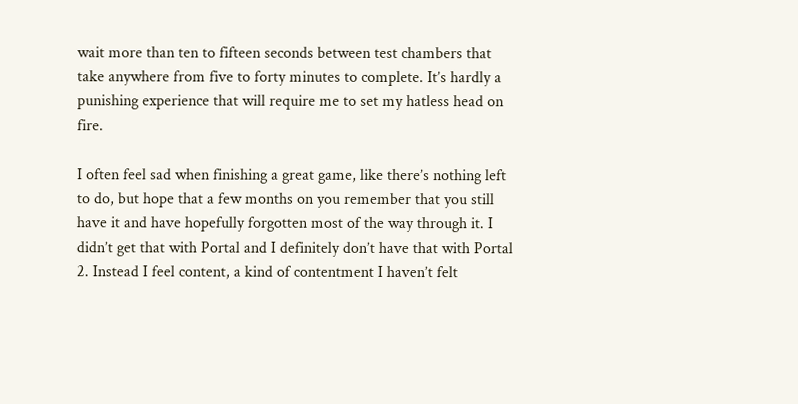wait more than ten to fifteen seconds between test chambers that take anywhere from five to forty minutes to complete. It’s hardly a punishing experience that will require me to set my hatless head on fire.

I often feel sad when finishing a great game, like there’s nothing left to do, but hope that a few months on you remember that you still have it and have hopefully forgotten most of the way through it. I didn’t get that with Portal and I definitely don’t have that with Portal 2. Instead I feel content, a kind of contentment I haven’t felt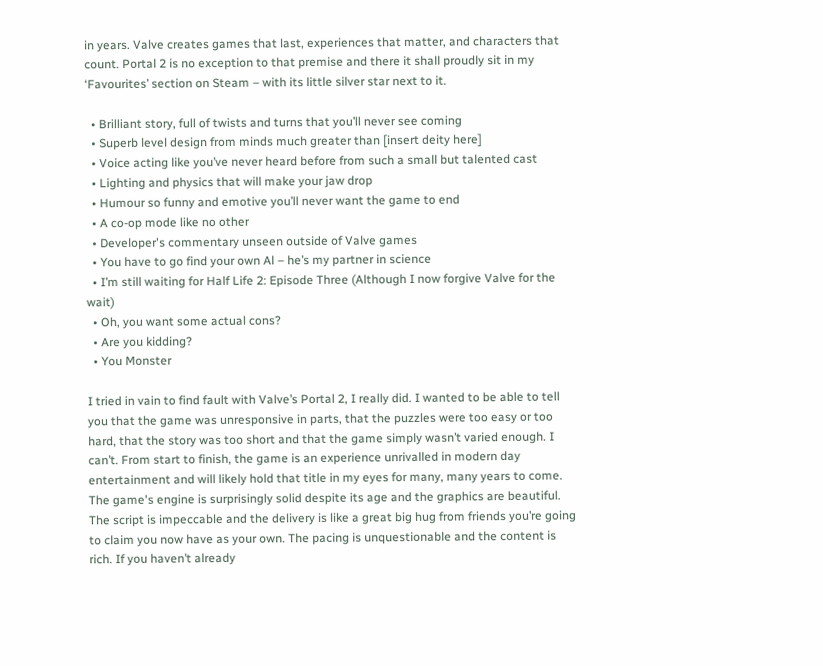in years. Valve creates games that last, experiences that matter, and characters that count. Portal 2 is no exception to that premise and there it shall proudly sit in my ‘Favourites’ section on Steam – with its little silver star next to it.

  • Brilliant story, full of twists and turns that you’ll never see coming
  • Superb level design from minds much greater than [insert deity here]
  • Voice acting like you’ve never heard before from such a small but talented cast
  • Lighting and physics that will make your jaw drop
  • Humour so funny and emotive you’ll never want the game to end
  • A co-op mode like no other
  • Developer's commentary unseen outside of Valve games
  • You have to go find your own Al – he’s my partner in science
  • I’m still waiting for Half Life 2: Episode Three (Although I now forgive Valve for the wait)
  • Oh, you want some actual cons?
  • Are you kidding?
  • You Monster

I tried in vain to find fault with Valve’s Portal 2, I really did. I wanted to be able to tell you that the game was unresponsive in parts, that the puzzles were too easy or too hard, that the story was too short and that the game simply wasn’t varied enough. I can’t. From start to finish, the game is an experience unrivalled in modern day entertainment and will likely hold that title in my eyes for many, many years to come. The game's engine is surprisingly solid despite its age and the graphics are beautiful. The script is impeccable and the delivery is like a great big hug from friends you’re going to claim you now have as your own. The pacing is unquestionable and the content is rich. If you haven’t already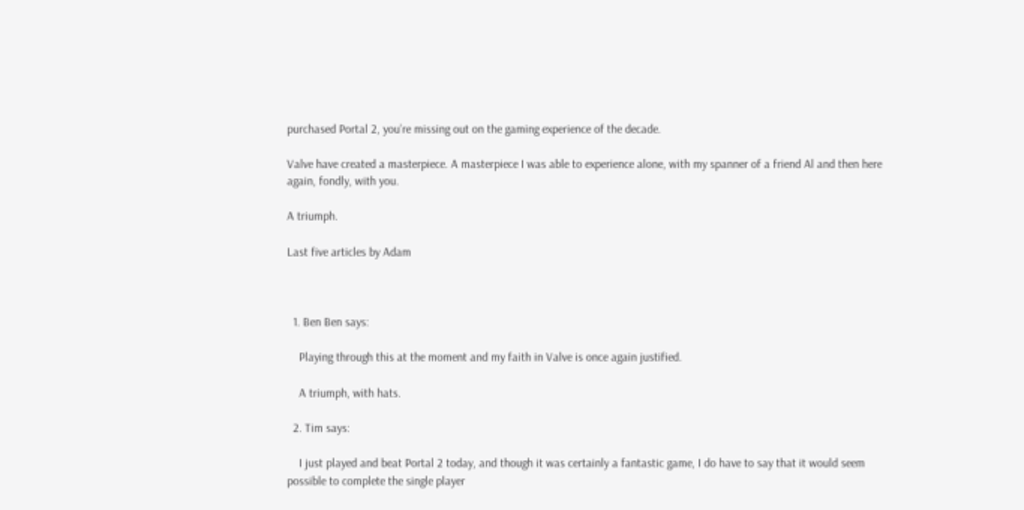purchased Portal 2, you’re missing out on the gaming experience of the decade.

Valve have created a masterpiece. A masterpiece I was able to experience alone, with my spanner of a friend Al and then here again, fondly, with you.

A triumph.

Last five articles by Adam



  1. Ben Ben says:

    Playing through this at the moment and my faith in Valve is once again justified.

    A triumph, with hats.

  2. Tim says:

    I just played and beat Portal 2 today, and though it was certainly a fantastic game, I do have to say that it would seem possible to complete the single player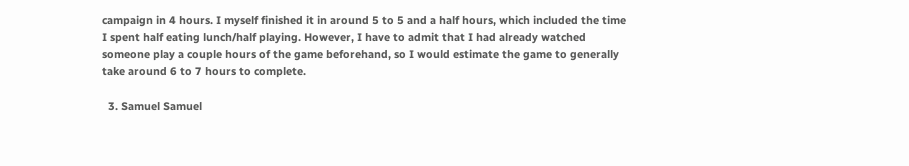campaign in 4 hours. I myself finished it in around 5 to 5 and a half hours, which included the time I spent half eating lunch/half playing. However, I have to admit that I had already watched someone play a couple hours of the game beforehand, so I would estimate the game to generally take around 6 to 7 hours to complete.

  3. Samuel Samuel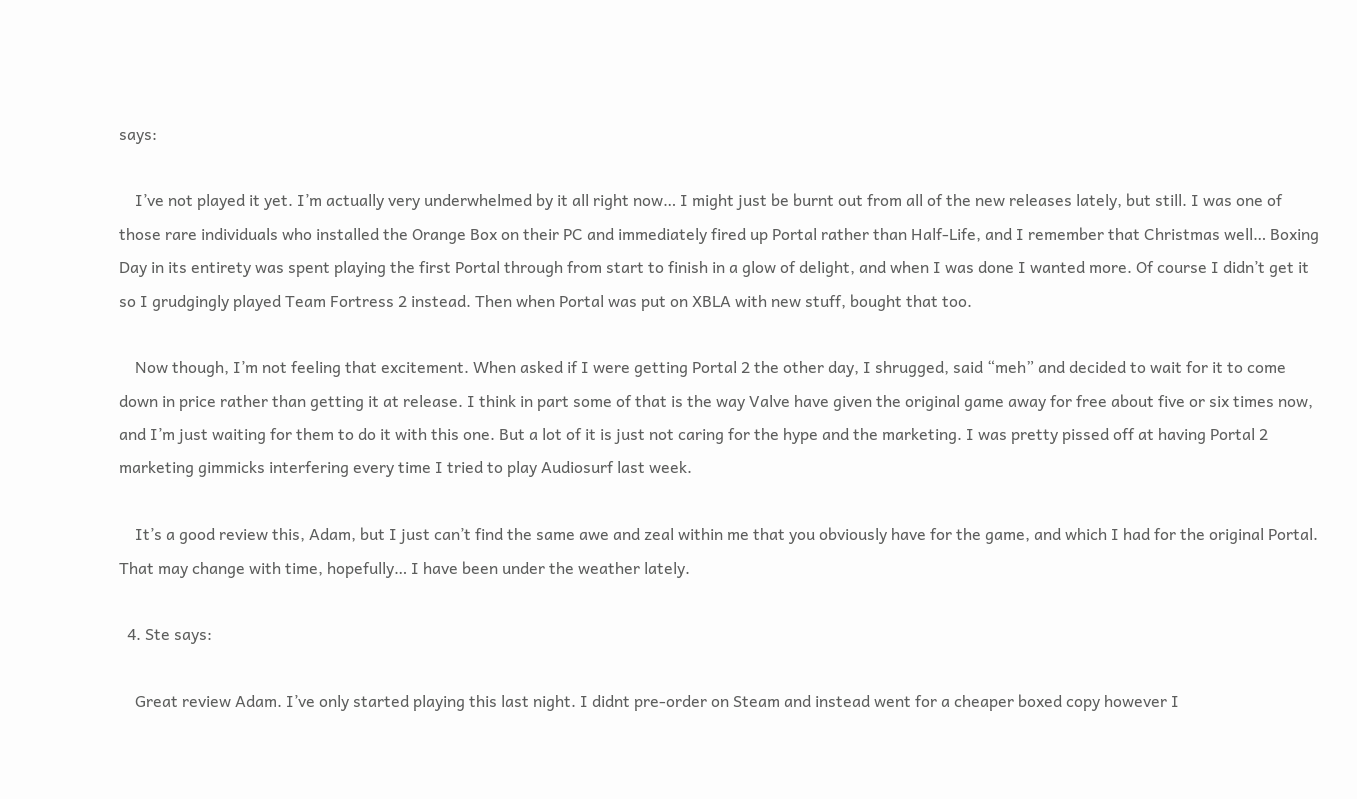says:

    I’ve not played it yet. I’m actually very underwhelmed by it all right now… I might just be burnt out from all of the new releases lately, but still. I was one of those rare individuals who installed the Orange Box on their PC and immediately fired up Portal rather than Half-Life, and I remember that Christmas well… Boxing Day in its entirety was spent playing the first Portal through from start to finish in a glow of delight, and when I was done I wanted more. Of course I didn’t get it so I grudgingly played Team Fortress 2 instead. Then when Portal was put on XBLA with new stuff, bought that too.

    Now though, I’m not feeling that excitement. When asked if I were getting Portal 2 the other day, I shrugged, said “meh” and decided to wait for it to come down in price rather than getting it at release. I think in part some of that is the way Valve have given the original game away for free about five or six times now, and I’m just waiting for them to do it with this one. But a lot of it is just not caring for the hype and the marketing. I was pretty pissed off at having Portal 2 marketing gimmicks interfering every time I tried to play Audiosurf last week.

    It’s a good review this, Adam, but I just can’t find the same awe and zeal within me that you obviously have for the game, and which I had for the original Portal. That may change with time, hopefully… I have been under the weather lately.

  4. Ste says:

    Great review Adam. I’ve only started playing this last night. I didnt pre-order on Steam and instead went for a cheaper boxed copy however I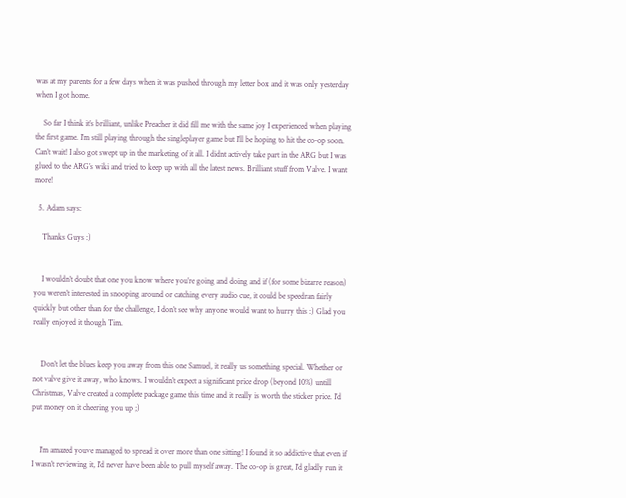was at my parents for a few days when it was pushed through my letter box and it was only yesterday when I got home.

    So far I think it’s brilliant, unlike Preacher it did fill me with the same joy I experienced when playing the first game. I’m still playing through the singleplayer game but I’ll be hoping to hit the co-op soon. Can’t wait! I also got swept up in the marketing of it all. I didnt actively take part in the ARG but I was glued to the ARG’s wiki and tried to keep up with all the latest news. Brilliant stuff from Valve. I want more!

  5. Adam says:

    Thanks Guys :)


    I wouldn’t doubt that one you know where you’re going and doing and if (for some bizarre reason) you weren’t interested in snooping around or catching every audio cue, it could be speedran fairly quickly but other than for the challenge, I don’t see why anyone would want to hurry this :) Glad you really enjoyed it though Tim.


    Don’t let the blues keep you away from this one Samuel, it really us something special. Whether or not valve give it away, who knows. I wouldn’t expect a significant price drop (beyond 10%) untill Christmas, Valve created a complete package game this time and it really is worth the sticker price. I’d put money on it cheering you up ;)


    I’m amazed youve managed to spread it over more than one sitting! I found it so addictive that even if I wasn’t reviewing it, I’d never have been able to pull myself away. The co-op is great, I’d gladly run it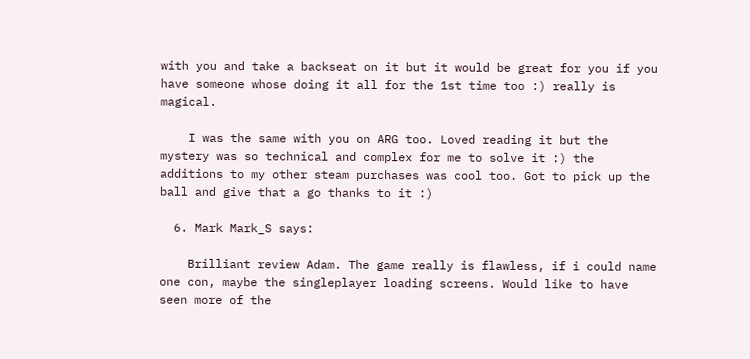with you and take a backseat on it but it would be great for you if you have someone whose doing it all for the 1st time too :) really is magical.

    I was the same with you on ARG too. Loved reading it but the mystery was so technical and complex for me to solve it :) the additions to my other steam purchases was cool too. Got to pick up the ball and give that a go thanks to it :)

  6. Mark Mark_S says:

    Brilliant review Adam. The game really is flawless, if i could name one con, maybe the singleplayer loading screens. Would like to have seen more of the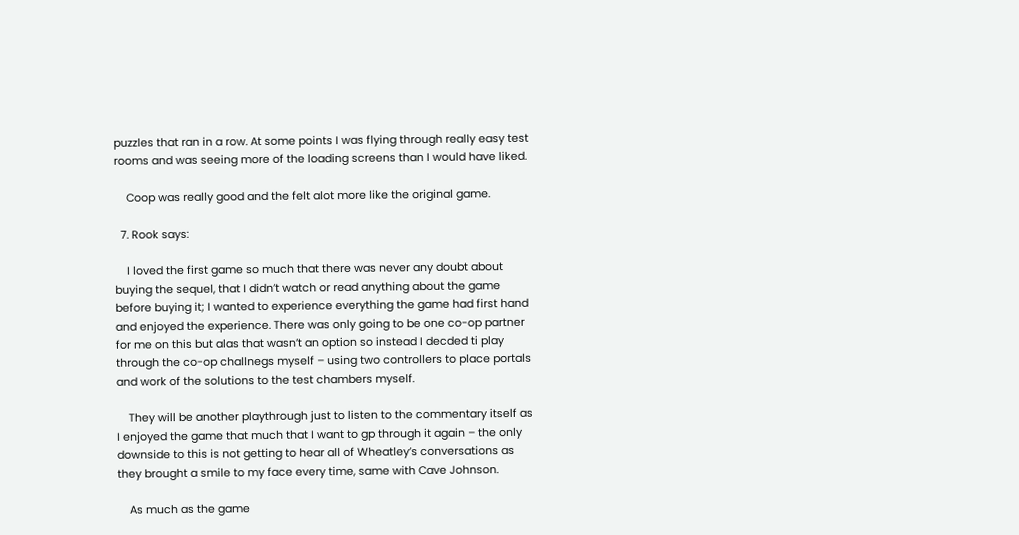puzzles that ran in a row. At some points I was flying through really easy test rooms and was seeing more of the loading screens than I would have liked.

    Coop was really good and the felt alot more like the original game.

  7. Rook says:

    I loved the first game so much that there was never any doubt about buying the sequel, that I didn’t watch or read anything about the game before buying it; I wanted to experience everything the game had first hand and enjoyed the experience. There was only going to be one co-op partner for me on this but alas that wasn’t an option so instead I decded ti play through the co-op challnegs myself – using two controllers to place portals and work of the solutions to the test chambers myself.

    They will be another playthrough just to listen to the commentary itself as I enjoyed the game that much that I want to gp through it again – the only downside to this is not getting to hear all of Wheatley’s conversations as they brought a smile to my face every time, same with Cave Johnson.

    As much as the game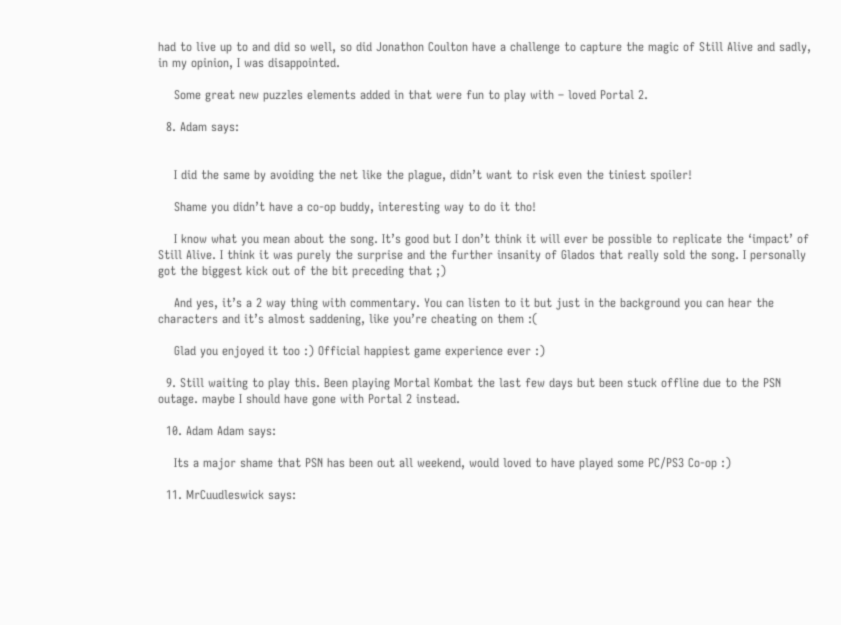had to live up to and did so well, so did Jonathon Coulton have a challenge to capture the magic of Still Alive and sadly, in my opinion, I was disappointed.

    Some great new puzzles elements added in that were fun to play with – loved Portal 2.

  8. Adam says:


    I did the same by avoiding the net like the plague, didn’t want to risk even the tiniest spoiler!

    Shame you didn’t have a co-op buddy, interesting way to do it tho!

    I know what you mean about the song. It’s good but I don’t think it will ever be possible to replicate the ‘impact’ of Still Alive. I think it was purely the surprise and the further insanity of Glados that really sold the song. I personally got the biggest kick out of the bit preceding that ;)

    And yes, it’s a 2 way thing with commentary. You can listen to it but just in the background you can hear the characters and it’s almost saddening, like you’re cheating on them :(

    Glad you enjoyed it too :) Official happiest game experience ever :)

  9. Still waiting to play this. Been playing Mortal Kombat the last few days but been stuck offline due to the PSN outage. maybe I should have gone with Portal 2 instead.

  10. Adam Adam says:

    Its a major shame that PSN has been out all weekend, would loved to have played some PC/PS3 Co-op :)

  11. MrCuudleswick says: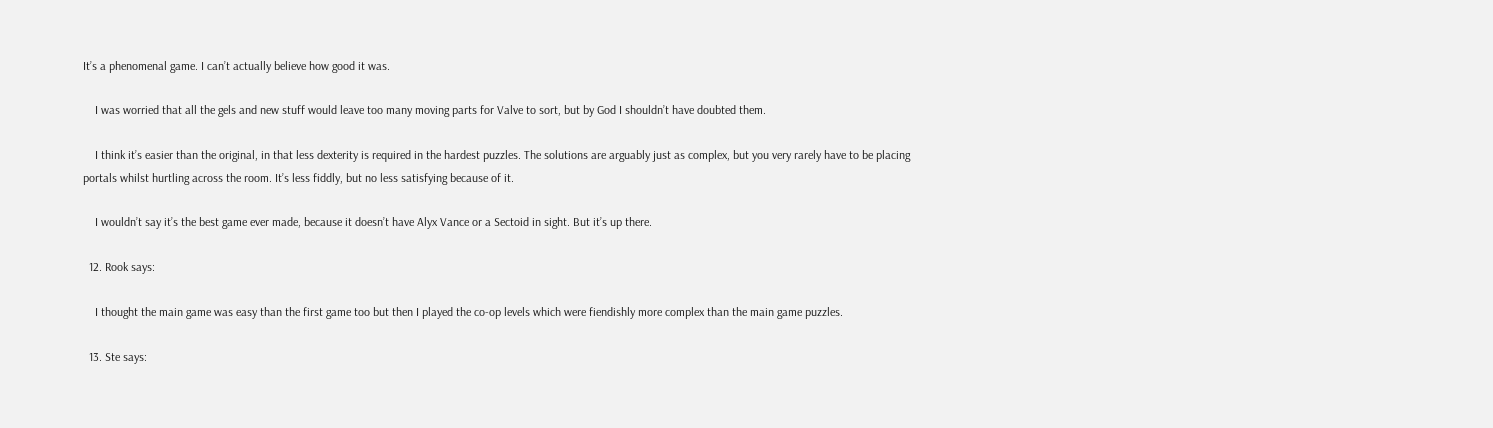It’s a phenomenal game. I can’t actually believe how good it was.

    I was worried that all the gels and new stuff would leave too many moving parts for Valve to sort, but by God I shouldn’t have doubted them.

    I think it’s easier than the original, in that less dexterity is required in the hardest puzzles. The solutions are arguably just as complex, but you very rarely have to be placing portals whilst hurtling across the room. It’s less fiddly, but no less satisfying because of it.

    I wouldn’t say it’s the best game ever made, because it doesn’t have Alyx Vance or a Sectoid in sight. But it’s up there.

  12. Rook says:

    I thought the main game was easy than the first game too but then I played the co-op levels which were fiendishly more complex than the main game puzzles.

  13. Ste says: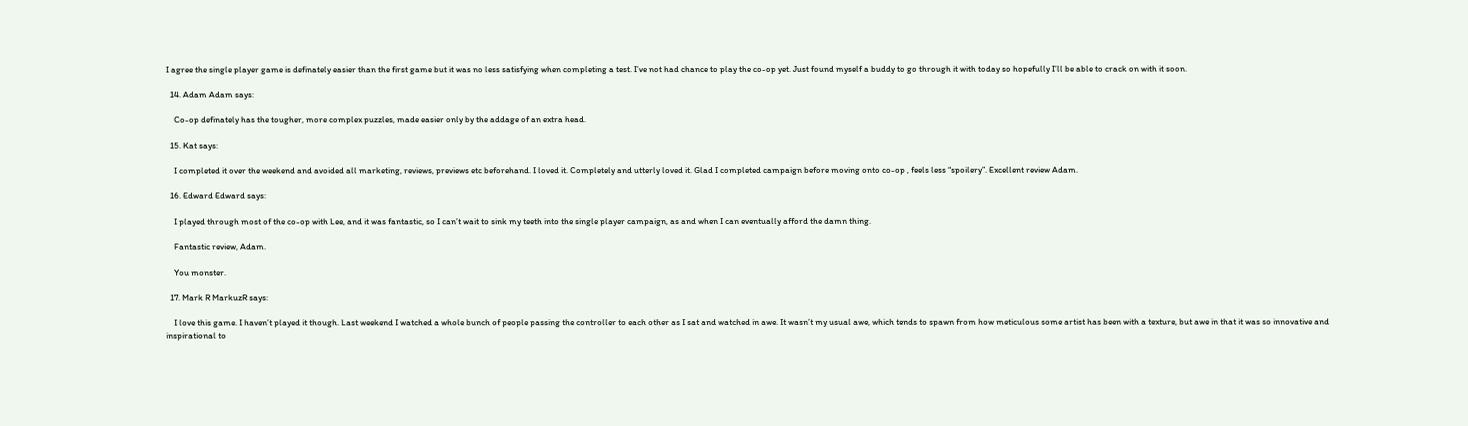I agree the single player game is definately easier than the first game but it was no less satisfying when completing a test. I’ve not had chance to play the co-op yet. Just found myself a buddy to go through it with today so hopefully I’ll be able to crack on with it soon.

  14. Adam Adam says:

    Co-op definately has the tougher, more complex puzzles, made easier only by the addage of an extra head.

  15. Kat says:

    I completed it over the weekend and avoided all marketing, reviews, previews etc beforehand. I loved it. Completely and utterly loved it. Glad I completed campaign before moving onto co-op , feels less “spoilery”. Excellent review Adam.

  16. Edward Edward says:

    I played through most of the co-op with Lee, and it was fantastic, so I can’t wait to sink my teeth into the single player campaign, as and when I can eventually afford the damn thing.

    Fantastic review, Adam.

    You monster.

  17. Mark R MarkuzR says:

    I love this game. I haven’t played it though. Last weekend I watched a whole bunch of people passing the controller to each other as I sat and watched in awe. It wasn’t my usual awe, which tends to spawn from how meticulous some artist has been with a texture, but awe in that it was so innovative and inspirational to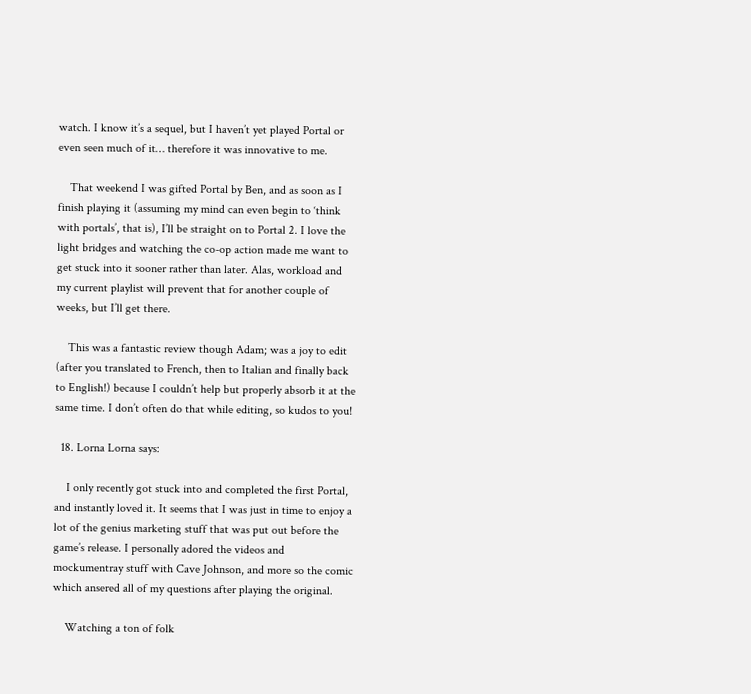watch. I know it’s a sequel, but I haven’t yet played Portal or even seen much of it… therefore it was innovative to me.

    That weekend I was gifted Portal by Ben, and as soon as I finish playing it (assuming my mind can even begin to ‘think with portals’, that is), I’ll be straight on to Portal 2. I love the light bridges and watching the co-op action made me want to get stuck into it sooner rather than later. Alas, workload and my current playlist will prevent that for another couple of weeks, but I’ll get there.

    This was a fantastic review though Adam; was a joy to edit (after you translated to French, then to Italian and finally back to English!) because I couldn’t help but properly absorb it at the same time. I don’t often do that while editing, so kudos to you!

  18. Lorna Lorna says:

    I only recently got stuck into and completed the first Portal, and instantly loved it. It seems that I was just in time to enjoy a lot of the genius marketing stuff that was put out before the game’s release. I personally adored the videos and mockumentray stuff with Cave Johnson, and more so the comic which ansered all of my questions after playing the original.

    Watching a ton of folk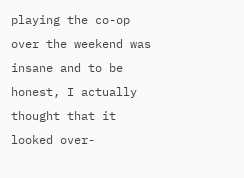playing the co-op over the weekend was insane and to be honest, I actually thought that it looked over-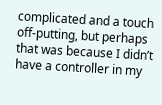complicated and a touch off-putting, but perhaps that was because I didn’t have a controller in my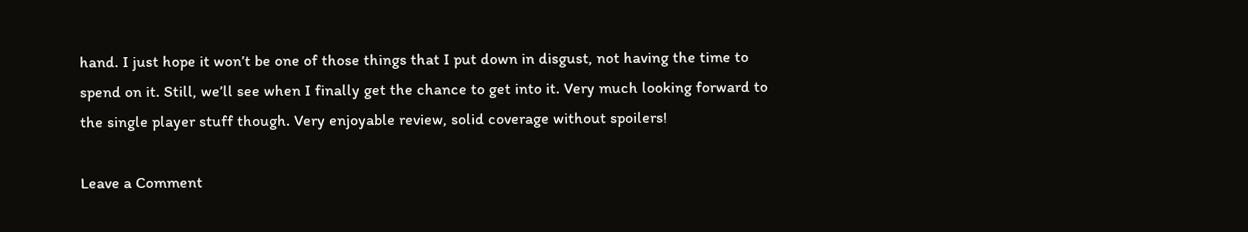hand. I just hope it won’t be one of those things that I put down in disgust, not having the time to spend on it. Still, we’ll see when I finally get the chance to get into it. Very much looking forward to the single player stuff though. Very enjoyable review, solid coverage without spoilers!

Leave a Comment